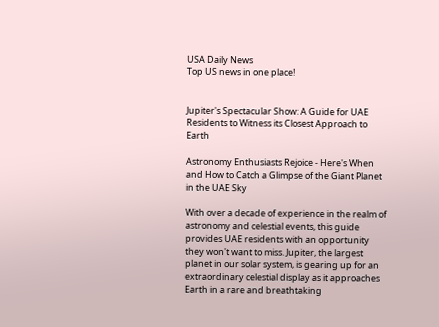USA Daily News
Top US news in one place!


Jupiter's Spectacular Show: A Guide for UAE Residents to Witness its Closest Approach to Earth

Astronomy Enthusiasts Rejoice - Here's When and How to Catch a Glimpse of the Giant Planet in the UAE Sky

With over a decade of experience in the realm of astronomy and celestial events, this guide provides UAE residents with an opportunity they won't want to miss. Jupiter, the largest planet in our solar system, is gearing up for an extraordinary celestial display as it approaches Earth in a rare and breathtaking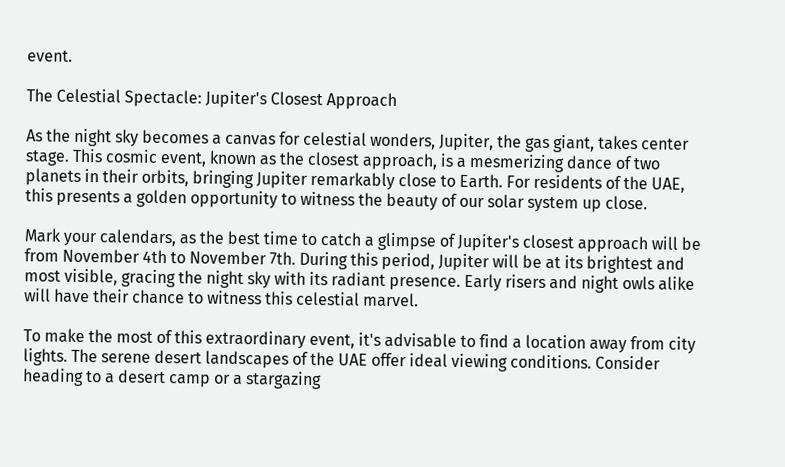event.

The Celestial Spectacle: Jupiter's Closest Approach

As the night sky becomes a canvas for celestial wonders, Jupiter, the gas giant, takes center stage. This cosmic event, known as the closest approach, is a mesmerizing dance of two planets in their orbits, bringing Jupiter remarkably close to Earth. For residents of the UAE, this presents a golden opportunity to witness the beauty of our solar system up close.

Mark your calendars, as the best time to catch a glimpse of Jupiter's closest approach will be from November 4th to November 7th. During this period, Jupiter will be at its brightest and most visible, gracing the night sky with its radiant presence. Early risers and night owls alike will have their chance to witness this celestial marvel.

To make the most of this extraordinary event, it's advisable to find a location away from city lights. The serene desert landscapes of the UAE offer ideal viewing conditions. Consider heading to a desert camp or a stargazing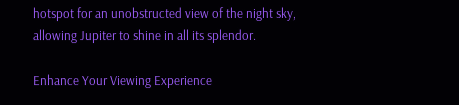hotspot for an unobstructed view of the night sky, allowing Jupiter to shine in all its splendor.

Enhance Your Viewing Experience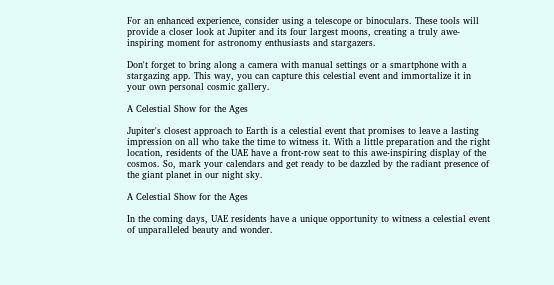For an enhanced experience, consider using a telescope or binoculars. These tools will provide a closer look at Jupiter and its four largest moons, creating a truly awe-inspiring moment for astronomy enthusiasts and stargazers.

Don't forget to bring along a camera with manual settings or a smartphone with a stargazing app. This way, you can capture this celestial event and immortalize it in your own personal cosmic gallery.

A Celestial Show for the Ages

Jupiter's closest approach to Earth is a celestial event that promises to leave a lasting impression on all who take the time to witness it. With a little preparation and the right location, residents of the UAE have a front-row seat to this awe-inspiring display of the cosmos. So, mark your calendars and get ready to be dazzled by the radiant presence of the giant planet in our night sky.

A Celestial Show for the Ages

In the coming days, UAE residents have a unique opportunity to witness a celestial event of unparalleled beauty and wonder.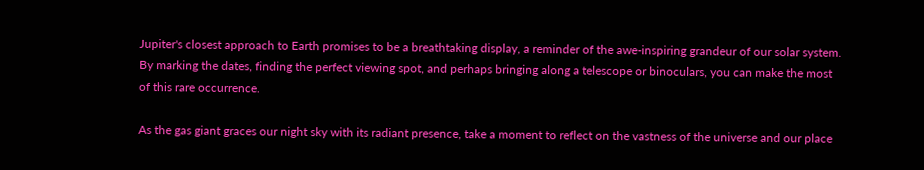Jupiter's closest approach to Earth promises to be a breathtaking display, a reminder of the awe-inspiring grandeur of our solar system. By marking the dates, finding the perfect viewing spot, and perhaps bringing along a telescope or binoculars, you can make the most of this rare occurrence.

As the gas giant graces our night sky with its radiant presence, take a moment to reflect on the vastness of the universe and our place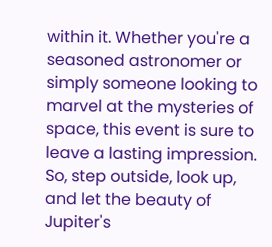within it. Whether you're a seasoned astronomer or simply someone looking to marvel at the mysteries of space, this event is sure to leave a lasting impression. So, step outside, look up, and let the beauty of Jupiter's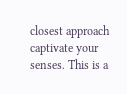closest approach captivate your senses. This is a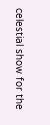celestial show for the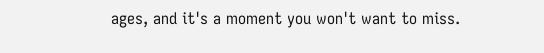ages, and it's a moment you won't want to miss.